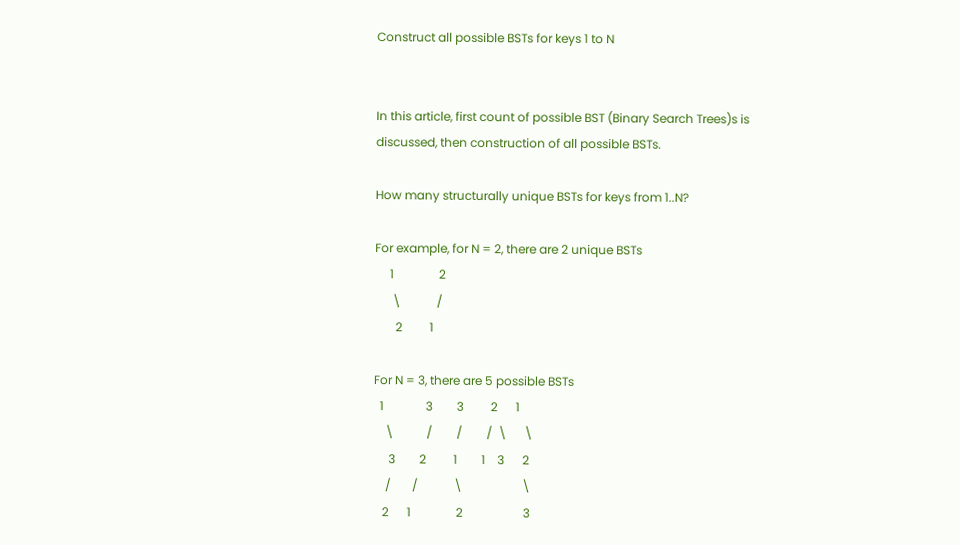Construct all possible BSTs for keys 1 to N


In this article, first count of possible BST (Binary Search Trees)s is discussed, then construction of all possible BSTs.

How many structurally unique BSTs for keys from 1..N?

For example, for N = 2, there are 2 unique BSTs
     1               2
      \            /
       2         1

For N = 3, there are 5 possible BSTs
  1              3        3         2      1
    \           /        /        /  \      \
     3        2         1        1    3      2
    /       /            \                    \
   2      1               2                    3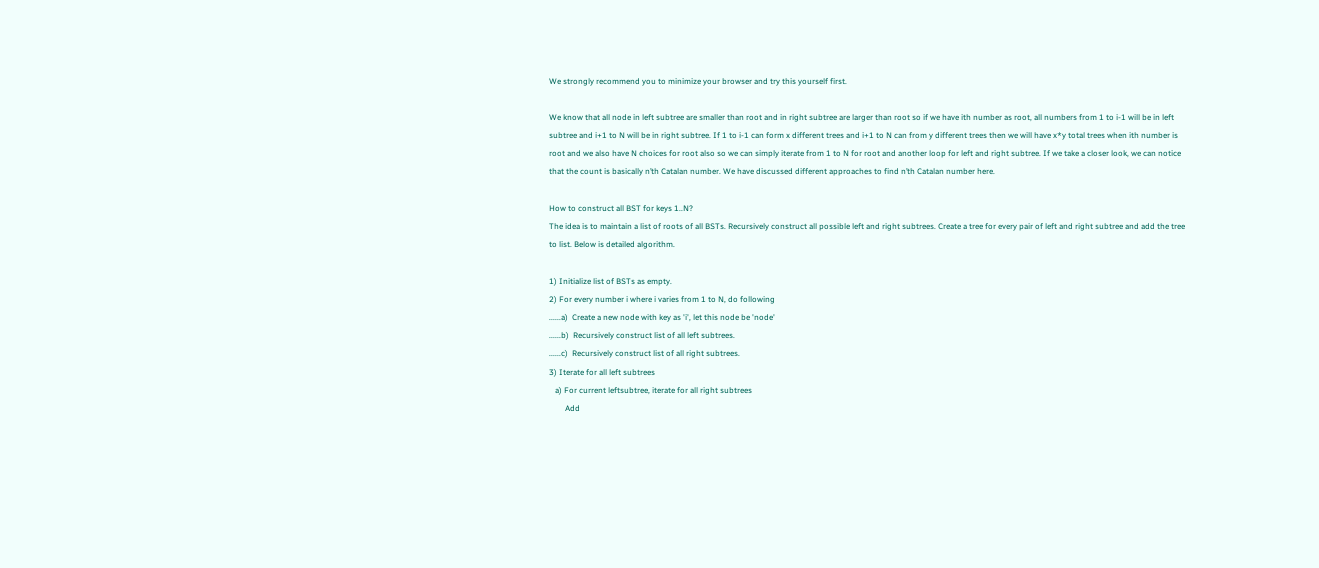We strongly recommend you to minimize your browser and try this yourself first.

We know that all node in left subtree are smaller than root and in right subtree are larger than root so if we have ith number as root, all numbers from 1 to i-1 will be in left subtree and i+1 to N will be in right subtree. If 1 to i-1 can form x different trees and i+1 to N can from y different trees then we will have x*y total trees when ith number is root and we also have N choices for root also so we can simply iterate from 1 to N for root and another loop for left and right subtree. If we take a closer look, we can notice that the count is basically n’th Catalan number. We have discussed different approaches to find n’th Catalan number here.

How to construct all BST for keys 1..N?
The idea is to maintain a list of roots of all BSTs. Recursively construct all possible left and right subtrees. Create a tree for every pair of left and right subtree and add the tree to list. Below is detailed algorithm.

1) Initialize list of BSTs as empty.
2) For every number i where i varies from 1 to N, do following
......a)  Create a new node with key as 'i', let this node be 'node'
......b)  Recursively construct list of all left subtrees.
......c)  Recursively construct list of all right subtrees.
3) Iterate for all left subtrees
   a) For current leftsubtree, iterate for all right subtrees
        Add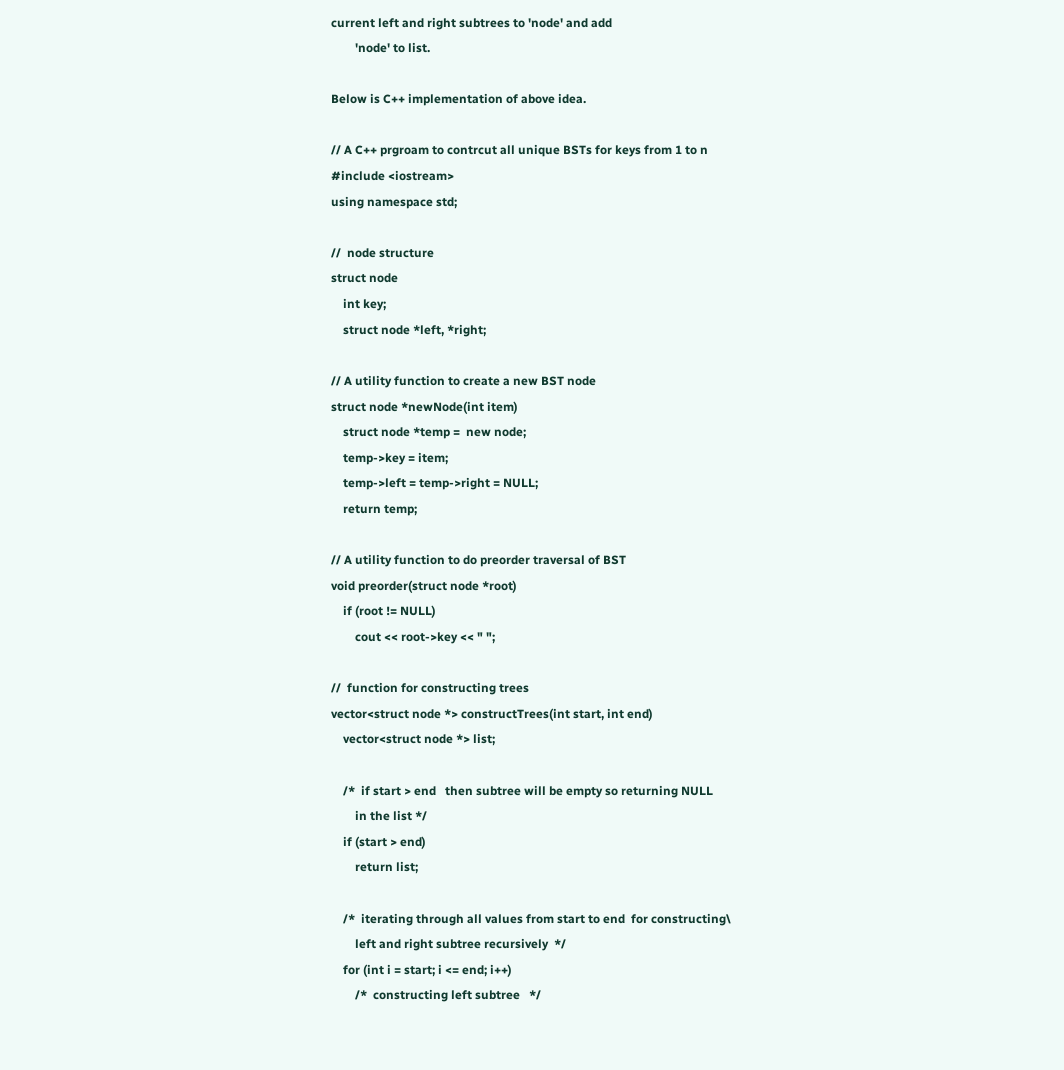current left and right subtrees to 'node' and add
        'node' to list.

Below is C++ implementation of above idea.

// A C++ prgroam to contrcut all unique BSTs for keys from 1 to n
#include <iostream>
using namespace std;

//  node structure
struct node
    int key;
    struct node *left, *right;

// A utility function to create a new BST node
struct node *newNode(int item)
    struct node *temp =  new node;
    temp->key = item;
    temp->left = temp->right = NULL;
    return temp;

// A utility function to do preorder traversal of BST
void preorder(struct node *root)
    if (root != NULL)
        cout << root->key << " ";

//  function for constructing trees
vector<struct node *> constructTrees(int start, int end)
    vector<struct node *> list;

    /*  if start > end   then subtree will be empty so returning NULL
        in the list */
    if (start > end)
        return list;

    /*  iterating through all values from start to end  for constructing\
        left and right subtree recursively  */
    for (int i = start; i <= end; i++)
        /*  constructing left subtree   */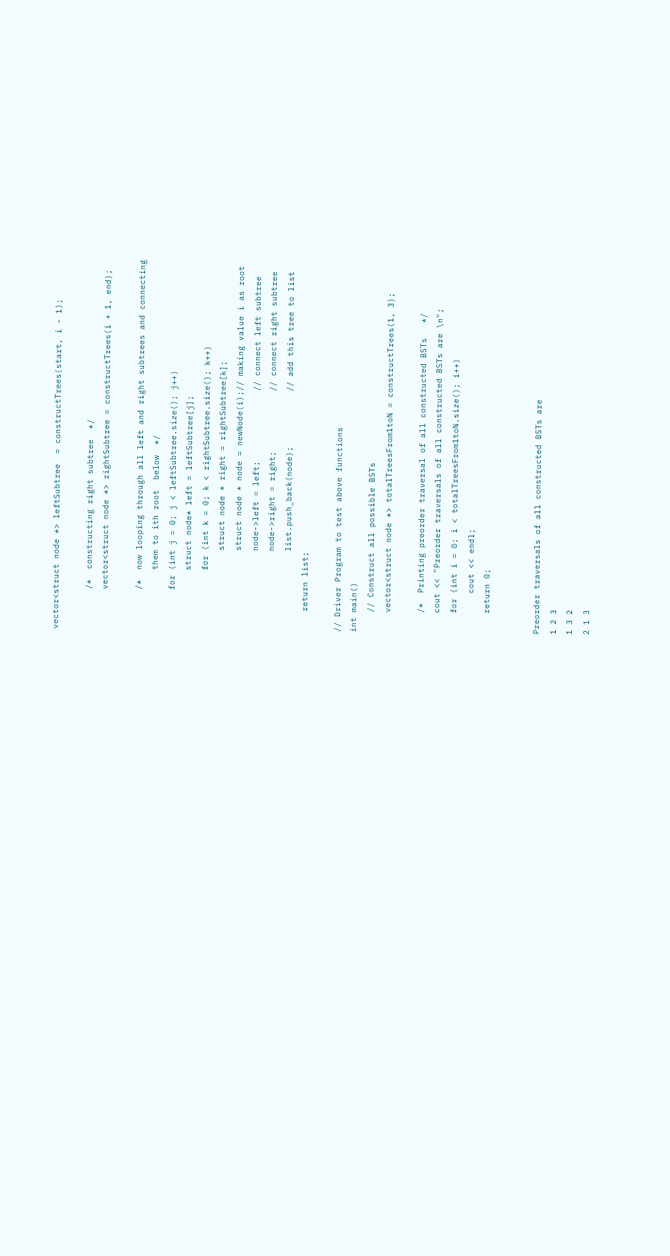vector<struct node *> leftSubtree  = constructTrees(start, i - 1);

        /*  constructing right subtree  */
        vector<struct node *> rightSubtree = constructTrees(i + 1, end);

        /*  now looping through all left and right subtrees and connecting
            them to ith root  below  */
        for (int j = 0; j < leftSubtree.size(); j++)
            struct node* left = leftSubtree[j];
            for (int k = 0; k < rightSubtree.size(); k++)
                struct node * right = rightSubtree[k];
                struct node * node = newNode(i);// making value i as root
                node->left = left;              // connect left subtree
                node->right = right;            // connect right subtree
                list.push_back(node);           // add this tree to list
    return list;

// Driver Program to test above functions
int main()
    // Construct all possible BSTs
    vector<struct node *> totalTreesFrom1toN = constructTrees(1, 3);

    /*  Printing preorder traversal of all constructed BSTs   */
    cout << "Preorder traversals of all constructed BSTs are \n";
    for (int i = 0; i < totalTreesFrom1toN.size(); i++)
        cout << endl;
    return 0;


Preorder traversals of all constructed BSTs are
1 2 3
1 3 2
2 1 3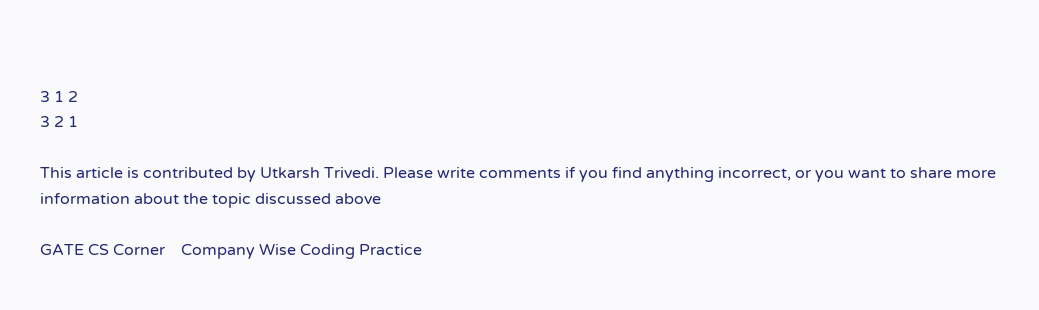3 1 2
3 2 1

This article is contributed by Utkarsh Trivedi. Please write comments if you find anything incorrect, or you want to share more information about the topic discussed above

GATE CS Corner    Company Wise Coding Practice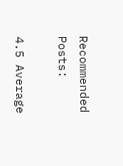Recommended Posts:

4.5 Average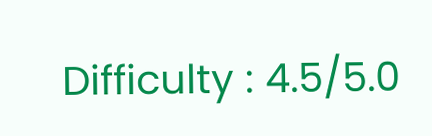Difficulty : 4.5/5.0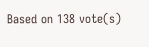Based on 138 vote(s)